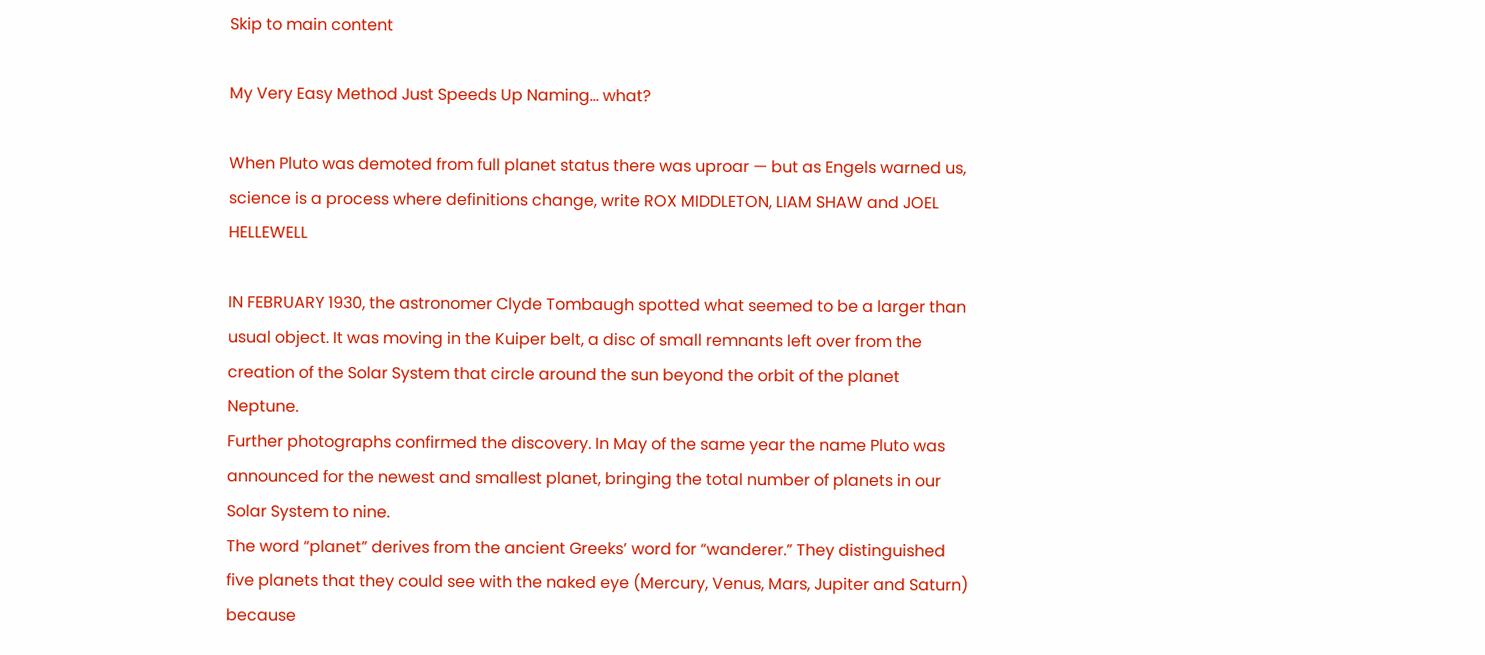Skip to main content

My Very Easy Method Just Speeds Up Naming... what?

When Pluto was demoted from full planet status there was uproar — but as Engels warned us, science is a process where definitions change, write ROX MIDDLETON, LIAM SHAW and JOEL HELLEWELL

IN FEBRUARY 1930, the astronomer Clyde Tombaugh spotted what seemed to be a larger than usual object. It was moving in the Kuiper belt, a disc of small remnants left over from the creation of the Solar System that circle around the sun beyond the orbit of the planet Neptune.
Further photographs confirmed the discovery. In May of the same year the name Pluto was announced for the newest and smallest planet, bringing the total number of planets in our Solar System to nine.
The word “planet” derives from the ancient Greeks’ word for “wanderer.” They distinguished five planets that they could see with the naked eye (Mercury, Venus, Mars, Jupiter and Saturn) because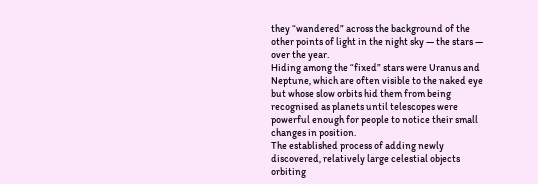they “wandered” across the background of the other points of light in the night sky — the stars — over the year.
Hiding among the “fixed” stars were Uranus and Neptune, which are often visible to the naked eye but whose slow orbits hid them from being recognised as planets until telescopes were powerful enough for people to notice their small changes in position.
The established process of adding newly discovered, relatively large celestial objects orbiting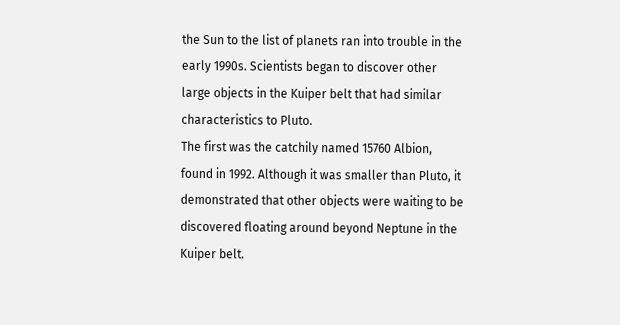the Sun to the list of planets ran into trouble in the early 1990s. Scientists began to discover other large objects in the Kuiper belt that had similar characteristics to Pluto.
The first was the catchily named 15760 Albion, found in 1992. Although it was smaller than Pluto, it demonstrated that other objects were waiting to be discovered floating around beyond Neptune in the Kuiper belt.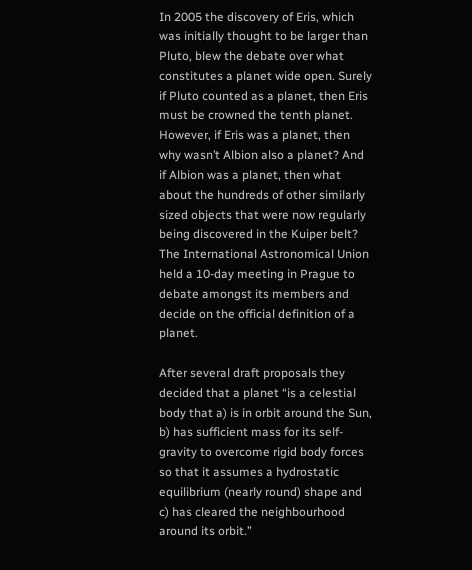In 2005 the discovery of Eris, which was initially thought to be larger than Pluto, blew the debate over what constitutes a planet wide open. Surely if Pluto counted as a planet, then Eris must be crowned the tenth planet.
However, if Eris was a planet, then why wasn’t Albion also a planet? And if Albion was a planet, then what about the hundreds of other similarly sized objects that were now regularly being discovered in the Kuiper belt?
The International Astronomical Union held a 10-day meeting in Prague to debate amongst its members and decide on the official definition of a planet.

After several draft proposals they decided that a planet “is a celestial body that a) is in orbit around the Sun, b) has sufficient mass for its self-gravity to overcome rigid body forces so that it assumes a hydrostatic equilibrium (nearly round) shape and c) has cleared the neighbourhood around its orbit.”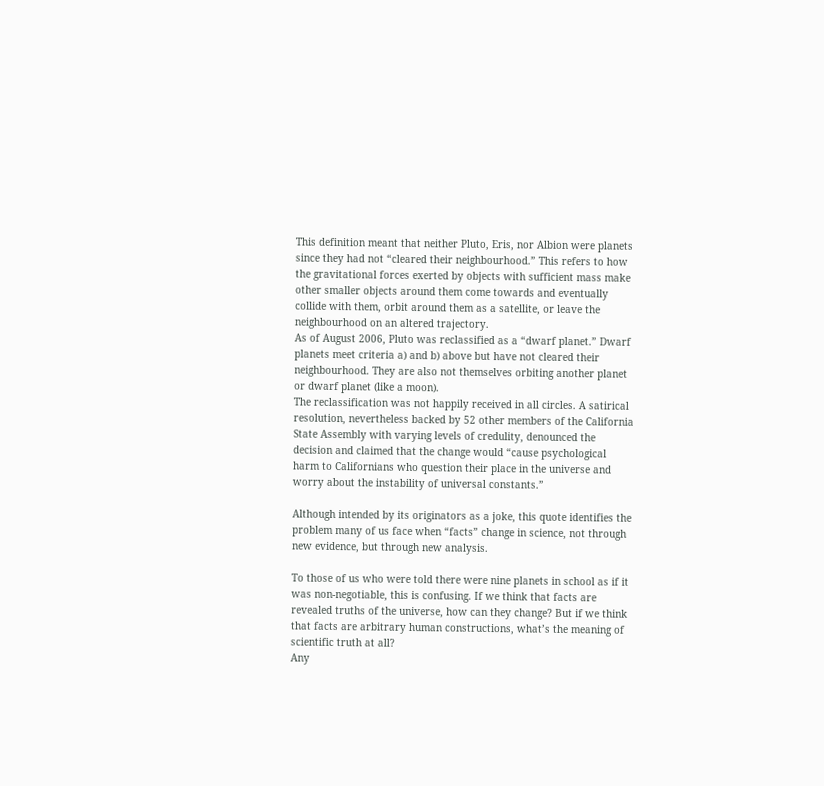This definition meant that neither Pluto, Eris, nor Albion were planets since they had not “cleared their neighbourhood.” This refers to how the gravitational forces exerted by objects with sufficient mass make other smaller objects around them come towards and eventually collide with them, orbit around them as a satellite, or leave the neighbourhood on an altered trajectory.
As of August 2006, Pluto was reclassified as a “dwarf planet.” Dwarf planets meet criteria a) and b) above but have not cleared their neighbourhood. They are also not themselves orbiting another planet or dwarf planet (like a moon).
The reclassification was not happily received in all circles. A satirical resolution, nevertheless backed by 52 other members of the California State Assembly with varying levels of credulity, denounced the decision and claimed that the change would “cause psychological harm to Californians who question their place in the universe and worry about the instability of universal constants.”

Although intended by its originators as a joke, this quote identifies the problem many of us face when “facts” change in science, not through new evidence, but through new analysis.

To those of us who were told there were nine planets in school as if it was non-negotiable, this is confusing. If we think that facts are revealed truths of the universe, how can they change? But if we think that facts are arbitrary human constructions, what’s the meaning of scientific truth at all?
Any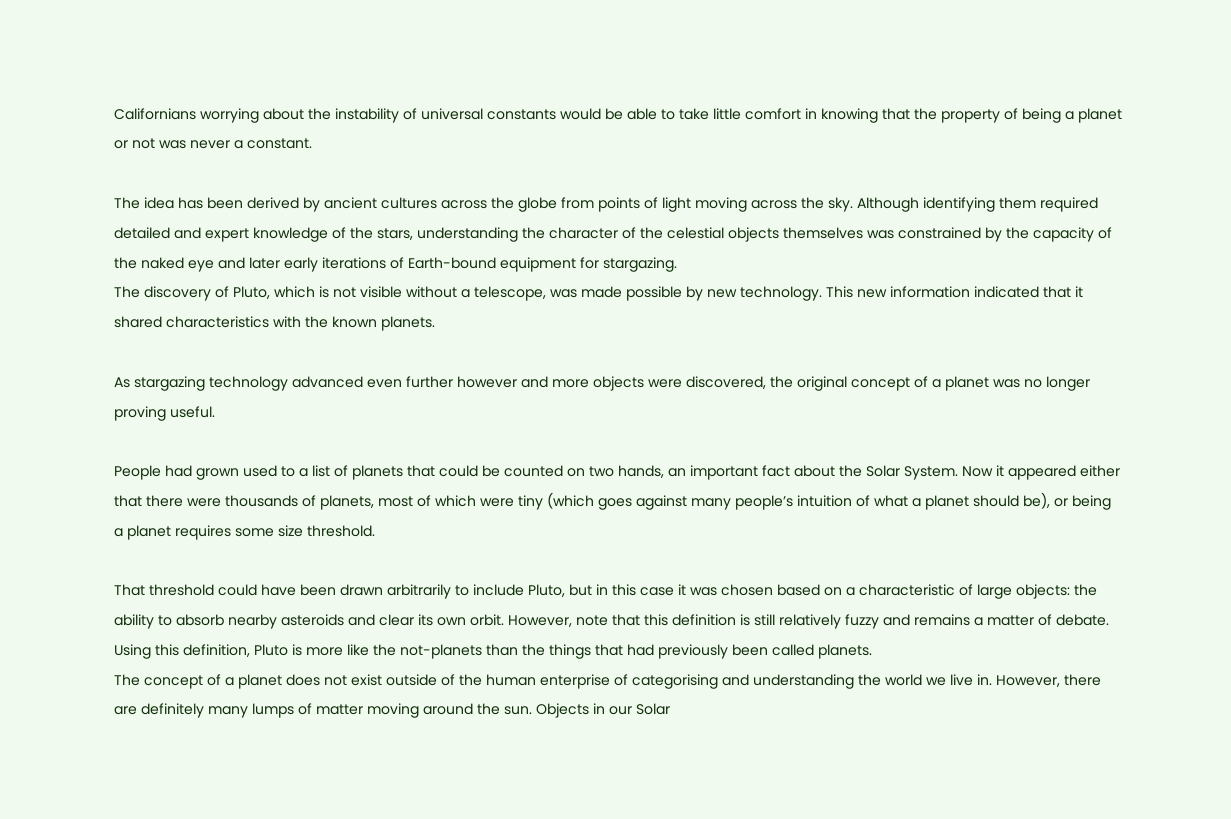Californians worrying about the instability of universal constants would be able to take little comfort in knowing that the property of being a planet or not was never a constant.

The idea has been derived by ancient cultures across the globe from points of light moving across the sky. Although identifying them required detailed and expert knowledge of the stars, understanding the character of the celestial objects themselves was constrained by the capacity of the naked eye and later early iterations of Earth-bound equipment for stargazing.
The discovery of Pluto, which is not visible without a telescope, was made possible by new technology. This new information indicated that it shared characteristics with the known planets.

As stargazing technology advanced even further however and more objects were discovered, the original concept of a planet was no longer proving useful.

People had grown used to a list of planets that could be counted on two hands, an important fact about the Solar System. Now it appeared either that there were thousands of planets, most of which were tiny (which goes against many people’s intuition of what a planet should be), or being a planet requires some size threshold.

That threshold could have been drawn arbitrarily to include Pluto, but in this case it was chosen based on a characteristic of large objects: the ability to absorb nearby asteroids and clear its own orbit. However, note that this definition is still relatively fuzzy and remains a matter of debate. Using this definition, Pluto is more like the not-planets than the things that had previously been called planets.
The concept of a planet does not exist outside of the human enterprise of categorising and understanding the world we live in. However, there are definitely many lumps of matter moving around the sun. Objects in our Solar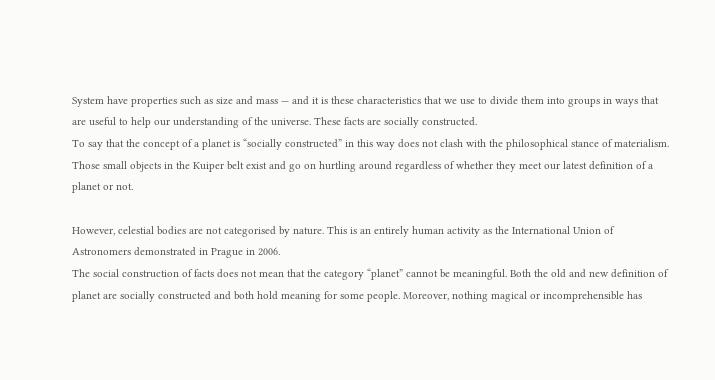System have properties such as size and mass — and it is these characteristics that we use to divide them into groups in ways that are useful to help our understanding of the universe. These facts are socially constructed.
To say that the concept of a planet is “socially constructed” in this way does not clash with the philosophical stance of materialism. Those small objects in the Kuiper belt exist and go on hurtling around regardless of whether they meet our latest definition of a planet or not.

However, celestial bodies are not categorised by nature. This is an entirely human activity as the International Union of Astronomers demonstrated in Prague in 2006.
The social construction of facts does not mean that the category “planet” cannot be meaningful. Both the old and new definition of planet are socially constructed and both hold meaning for some people. Moreover, nothing magical or incomprehensible has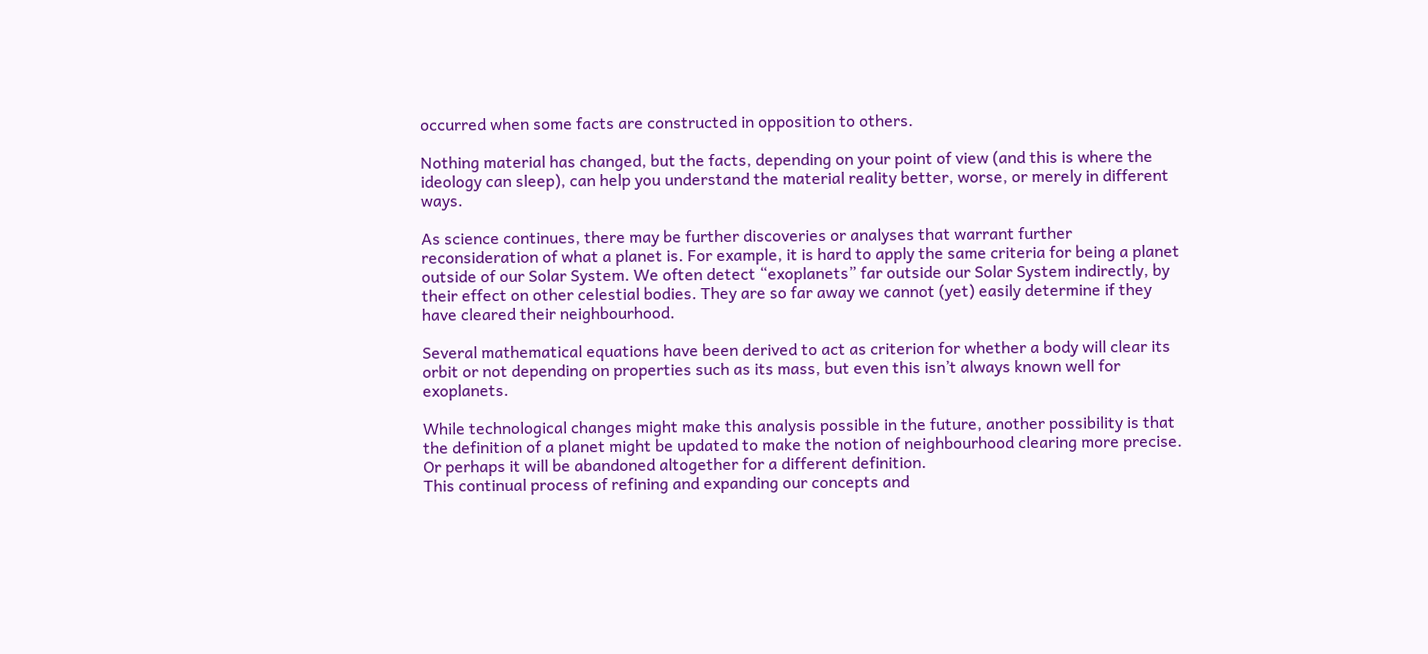occurred when some facts are constructed in opposition to others.

Nothing material has changed, but the facts, depending on your point of view (and this is where the ideology can sleep), can help you understand the material reality better, worse, or merely in different ways.

As science continues, there may be further discoveries or analyses that warrant further reconsideration of what a planet is. For example, it is hard to apply the same criteria for being a planet outside of our Solar System. We often detect “exoplanets” far outside our Solar System indirectly, by their effect on other celestial bodies. They are so far away we cannot (yet) easily determine if they have cleared their neighbourhood.

Several mathematical equations have been derived to act as criterion for whether a body will clear its orbit or not depending on properties such as its mass, but even this isn’t always known well for exoplanets.

While technological changes might make this analysis possible in the future, another possibility is that the definition of a planet might be updated to make the notion of neighbourhood clearing more precise. Or perhaps it will be abandoned altogether for a different definition.
This continual process of refining and expanding our concepts and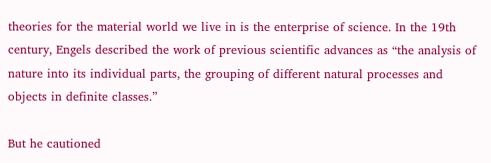theories for the material world we live in is the enterprise of science. In the 19th century, Engels described the work of previous scientific advances as “the analysis of nature into its individual parts, the grouping of different natural processes and objects in definite classes.”

But he cautioned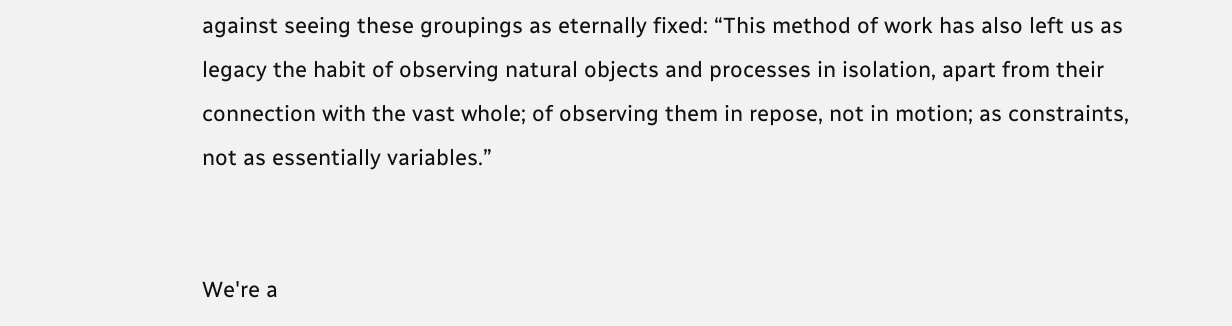against seeing these groupings as eternally fixed: “This method of work has also left us as legacy the habit of observing natural objects and processes in isolation, apart from their connection with the vast whole; of observing them in repose, not in motion; as constraints, not as essentially variables.”


We're a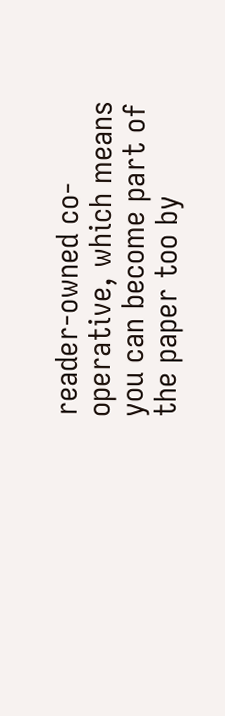reader-owned co-operative, which means you can become part of the paper too by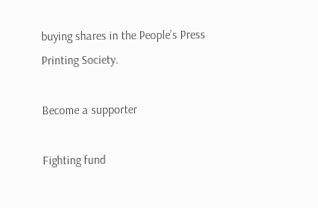buying shares in the People’s Press Printing Society.

Become a supporter

Fighting fund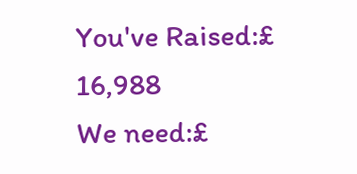You've Raised:£ 16,988
We need:£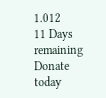1.012
11 Days remaining
Donate today